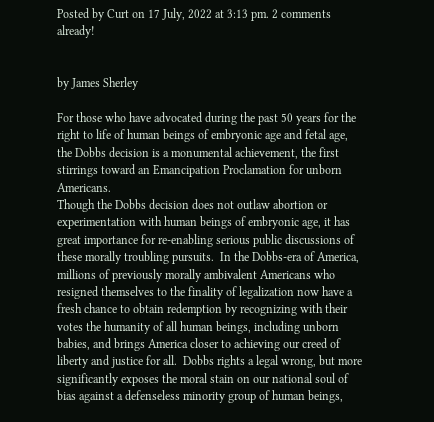Posted by Curt on 17 July, 2022 at 3:13 pm. 2 comments already!


by James Sherley

For those who have advocated during the past 50 years for the right to life of human beings of embryonic age and fetal age, the Dobbs decision is a monumental achievement, the first stirrings toward an Emancipation Proclamation for unborn Americans.
Though the Dobbs decision does not outlaw abortion or experimentation with human beings of embryonic age, it has great importance for re-enabling serious public discussions of these morally troubling pursuits.  In the Dobbs-era of America, millions of previously morally ambivalent Americans who resigned themselves to the finality of legalization now have a fresh chance to obtain redemption by recognizing with their votes the humanity of all human beings, including unborn babies, and brings America closer to achieving our creed of liberty and justice for all.  Dobbs rights a legal wrong, but more significantly exposes the moral stain on our national soul of bias against a defenseless minority group of human beings,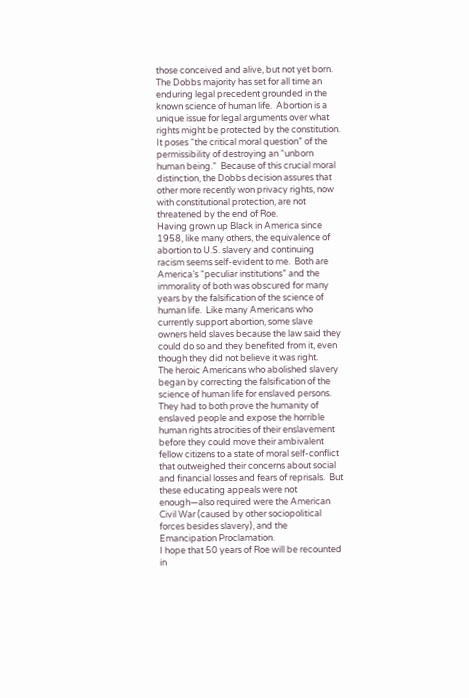those conceived and alive, but not yet born.
The Dobbs majority has set for all time an enduring legal precedent grounded in the known science of human life.  Abortion is a unique issue for legal arguments over what rights might be protected by the constitution.  It poses “the critical moral question” of the permissibility of destroying an “unborn human being.”  Because of this crucial moral distinction, the Dobbs decision assures that other more recently won privacy rights, now with constitutional protection, are not threatened by the end of Roe.
Having grown up Black in America since 1958, like many others, the equivalence of abortion to U.S. slavery and continuing racism seems self-evident to me.  Both are America’s “peculiar institutions” and the immorality of both was obscured for many years by the falsification of the science of human life.  Like many Americans who currently support abortion, some slave owners held slaves because the law said they could do so and they benefited from it, even though they did not believe it was right.
The heroic Americans who abolished slavery began by correcting the falsification of the science of human life for enslaved persons.  They had to both prove the humanity of enslaved people and expose the horrible human rights atrocities of their enslavement before they could move their ambivalent fellow citizens to a state of moral self-conflict that outweighed their concerns about social and financial losses and fears of reprisals.  But these educating appeals were not enough—also required were the American Civil War (caused by other sociopolitical forces besides slavery), and the Emancipation Proclamation.
I hope that 50 years of Roe will be recounted in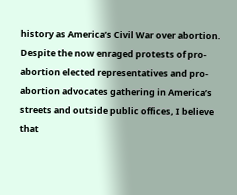history as America’s Civil War over abortion.  Despite the now enraged protests of pro-abortion elected representatives and pro-abortion advocates gathering in America’s streets and outside public offices, I believe that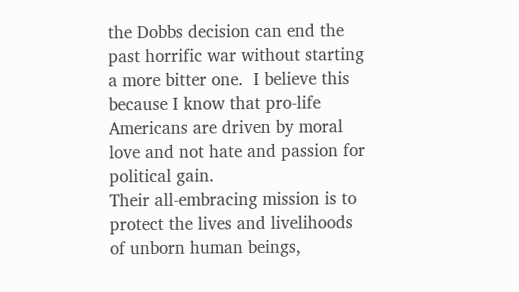the Dobbs decision can end the past horrific war without starting a more bitter one.  I believe this because I know that pro-life Americans are driven by moral love and not hate and passion for political gain.
Their all-embracing mission is to protect the lives and livelihoods of unborn human beings,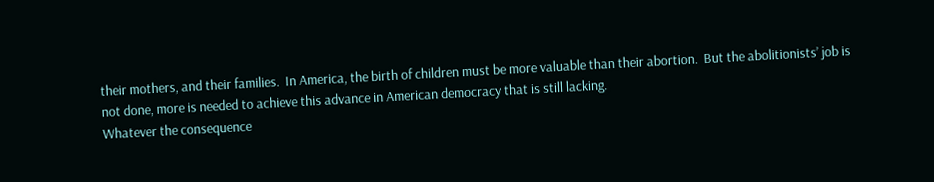their mothers, and their families.  In America, the birth of children must be more valuable than their abortion.  But the abolitionists’ job is not done, more is needed to achieve this advance in American democracy that is still lacking.
Whatever the consequence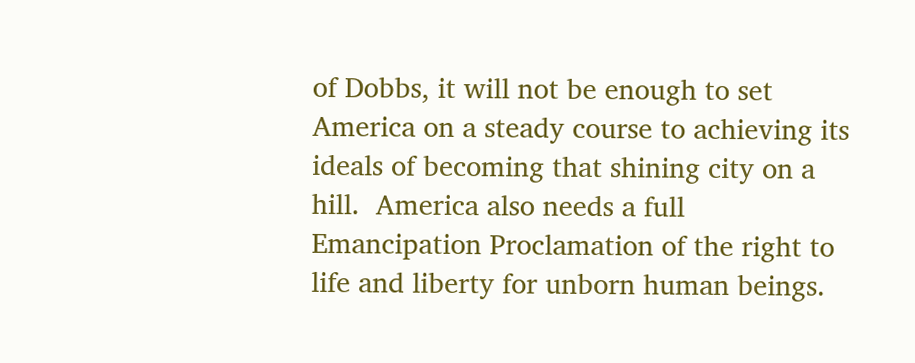of Dobbs, it will not be enough to set America on a steady course to achieving its ideals of becoming that shining city on a hill.  America also needs a full Emancipation Proclamation of the right to life and liberty for unborn human beings.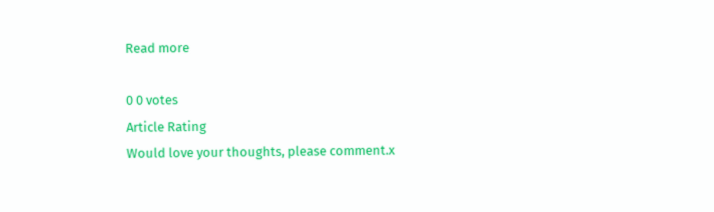Read more

0 0 votes
Article Rating
Would love your thoughts, please comment.x